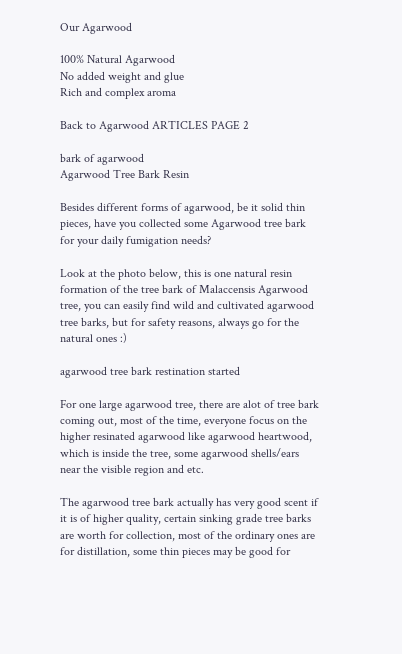Our Agarwood

100% Natural Agarwood
No added weight and glue
Rich and complex aroma

Back to Agarwood ARTICLES PAGE 2

bark of agarwood
Agarwood Tree Bark Resin

Besides different forms of agarwood, be it solid thin pieces, have you collected some Agarwood tree bark for your daily fumigation needs?

Look at the photo below, this is one natural resin formation of the tree bark of Malaccensis Agarwood tree, you can easily find wild and cultivated agarwood tree barks, but for safety reasons, always go for the natural ones :)

agarwood tree bark restination started

For one large agarwood tree, there are alot of tree bark coming out, most of the time, everyone focus on the higher resinated agarwood like agarwood heartwood, which is inside the tree, some agarwood shells/ears near the visible region and etc.

The agarwood tree bark actually has very good scent if it is of higher quality, certain sinking grade tree barks are worth for collection, most of the ordinary ones are for distillation, some thin pieces may be good for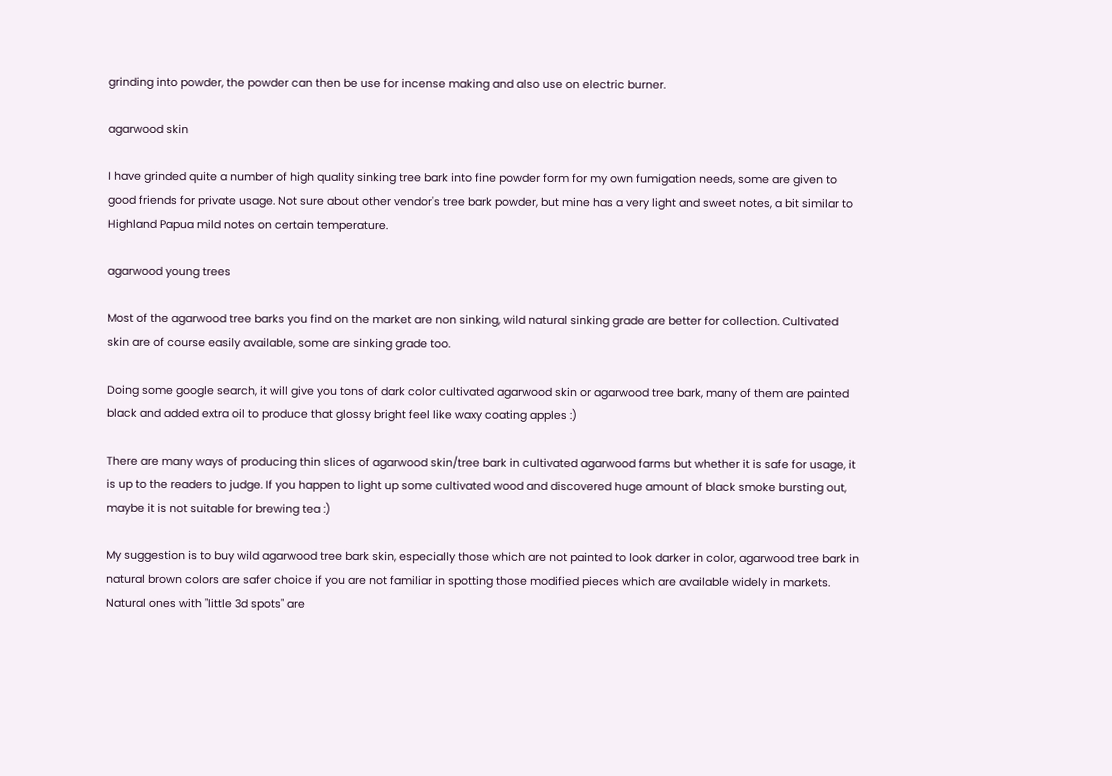grinding into powder, the powder can then be use for incense making and also use on electric burner.

agarwood skin

I have grinded quite a number of high quality sinking tree bark into fine powder form for my own fumigation needs, some are given to good friends for private usage. Not sure about other vendor's tree bark powder, but mine has a very light and sweet notes, a bit similar to Highland Papua mild notes on certain temperature.

agarwood young trees

Most of the agarwood tree barks you find on the market are non sinking, wild natural sinking grade are better for collection. Cultivated skin are of course easily available, some are sinking grade too.

Doing some google search, it will give you tons of dark color cultivated agarwood skin or agarwood tree bark, many of them are painted black and added extra oil to produce that glossy bright feel like waxy coating apples :)

There are many ways of producing thin slices of agarwood skin/tree bark in cultivated agarwood farms but whether it is safe for usage, it is up to the readers to judge. If you happen to light up some cultivated wood and discovered huge amount of black smoke bursting out, maybe it is not suitable for brewing tea :)

My suggestion is to buy wild agarwood tree bark skin, especially those which are not painted to look darker in color, agarwood tree bark in natural brown colors are safer choice if you are not familiar in spotting those modified pieces which are available widely in markets. Natural ones with "little 3d spots" are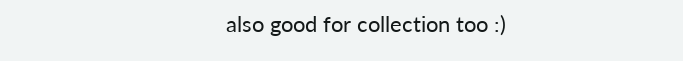also good for collection too :)